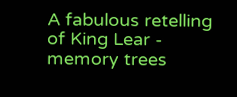A fabulous retelling of King Lear - memory trees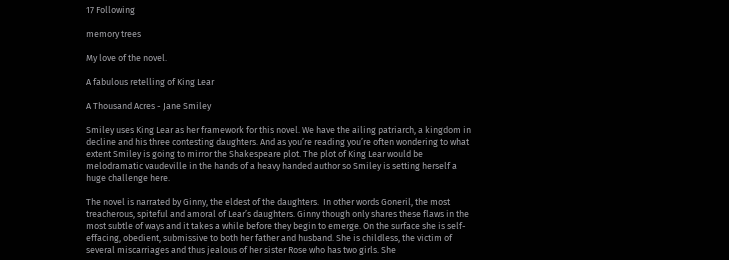17 Following

memory trees

My love of the novel.

A fabulous retelling of King Lear

A Thousand Acres - Jane Smiley

Smiley uses King Lear as her framework for this novel. We have the ailing patriarch, a kingdom in decline and his three contesting daughters. And as you’re reading you’re often wondering to what extent Smiley is going to mirror the Shakespeare plot. The plot of King Lear would be melodramatic vaudeville in the hands of a heavy handed author so Smiley is setting herself a huge challenge here.

The novel is narrated by Ginny, the eldest of the daughters.  In other words Goneril, the most treacherous, spiteful and amoral of Lear’s daughters. Ginny though only shares these flaws in the most subtle of ways and it takes a while before they begin to emerge. On the surface she is self-effacing, obedient, submissive to both her father and husband. She is childless, the victim of several miscarriages and thus jealous of her sister Rose who has two girls. She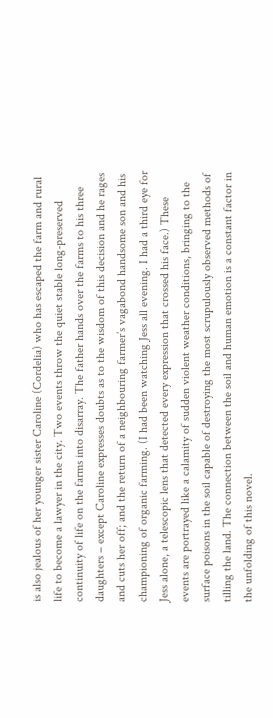is also jealous of her younger sister Caroline (Cordelia) who has escaped the farm and rural life to become a lawyer in the city. Two events throw the quiet stable long-preserved continuity of life on the farms into disarray. The father hands over the farms to his three daughters – except Caroline expresses doubts as to the wisdom of this decision and he rages and cuts her off; and the return of a neighbouring farmer’s vagabond handsome son and his championing of organic farming. (I had been watching Jess all evening. I had a third eye for Jess alone, a telescopic lens that detected every expression that crossed his face.) These events are portrayed like a calamity of sudden violent weather conditions, bringing to the surface poisons in the soil capable of destroying the most scrupulously observed methods of tilling the land. The connection between the soil and human emotion is a constant factor in the unfolding of this novel.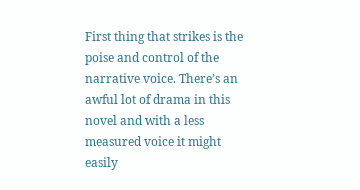First thing that strikes is the poise and control of the narrative voice. There’s an awful lot of drama in this novel and with a less measured voice it might easily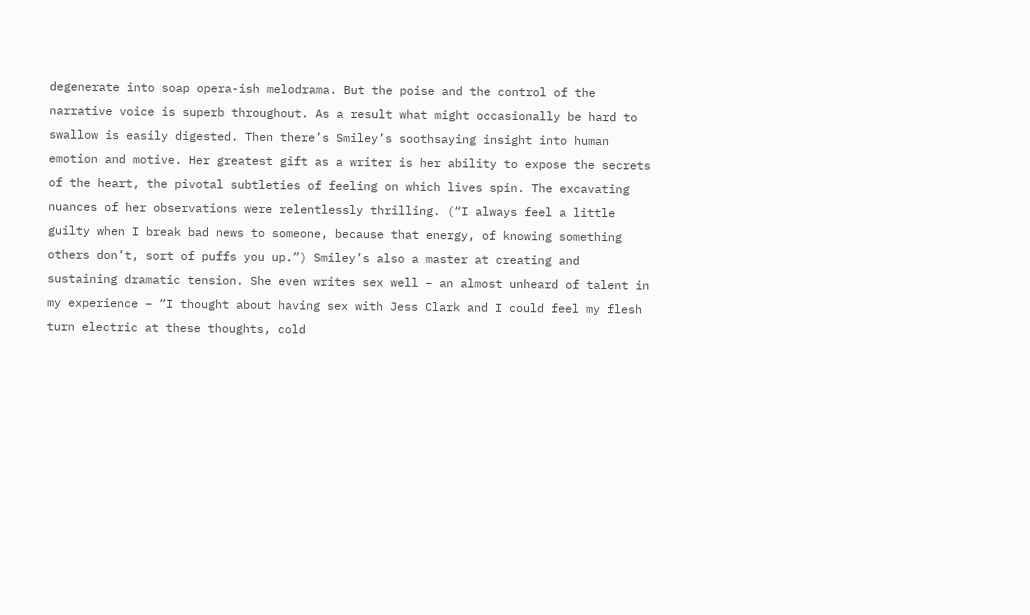degenerate into soap opera-ish melodrama. But the poise and the control of the narrative voice is superb throughout. As a result what might occasionally be hard to swallow is easily digested. Then there’s Smiley’s soothsaying insight into human emotion and motive. Her greatest gift as a writer is her ability to expose the secrets of the heart, the pivotal subtleties of feeling on which lives spin. The excavating nuances of her observations were relentlessly thrilling. (“I always feel a little guilty when I break bad news to someone, because that energy, of knowing something others don’t, sort of puffs you up.”) Smiley’s also a master at creating and sustaining dramatic tension. She even writes sex well – an almost unheard of talent in my experience – “I thought about having sex with Jess Clark and I could feel my flesh turn electric at these thoughts, cold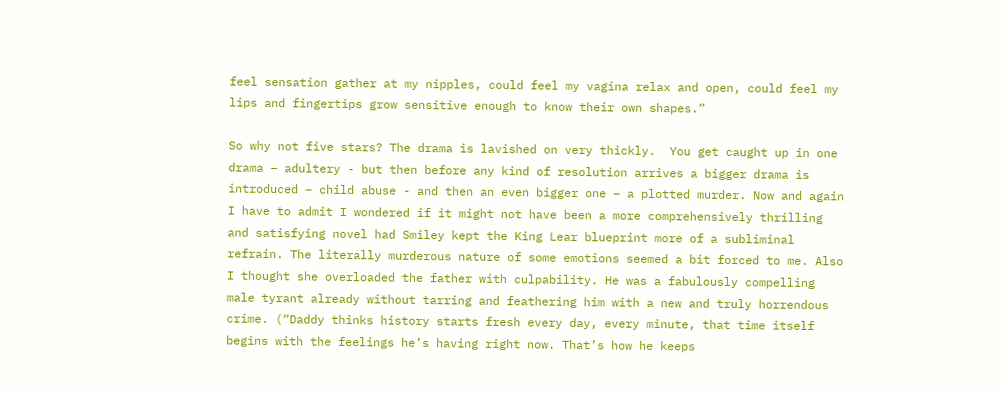feel sensation gather at my nipples, could feel my vagina relax and open, could feel my lips and fingertips grow sensitive enough to know their own shapes.”

So why not five stars? The drama is lavished on very thickly.  You get caught up in one drama – adultery - but then before any kind of resolution arrives a bigger drama is introduced – child abuse - and then an even bigger one – a plotted murder. Now and again I have to admit I wondered if it might not have been a more comprehensively thrilling and satisfying novel had Smiley kept the King Lear blueprint more of a subliminal refrain. The literally murderous nature of some emotions seemed a bit forced to me. Also I thought she overloaded the father with culpability. He was a fabulously compelling male tyrant already without tarring and feathering him with a new and truly horrendous crime. (“Daddy thinks history starts fresh every day, every minute, that time itself begins with the feelings he’s having right now. That’s how he keeps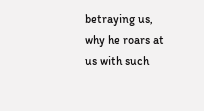betraying us, why he roars at us with such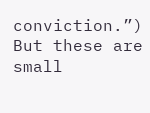conviction.”) But these are small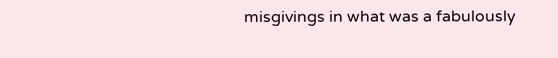misgivings in what was a fabulously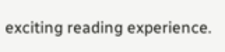exciting reading experience.